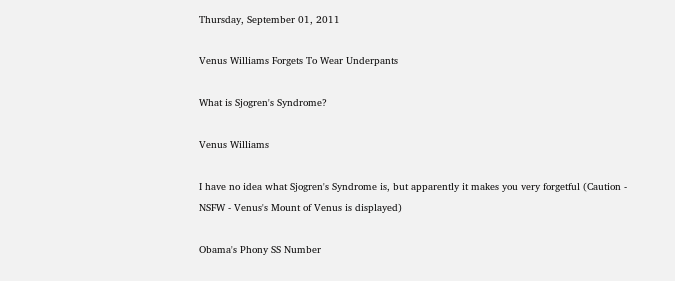Thursday, September 01, 2011

Venus Williams Forgets To Wear Underpants

What is Sjogren's Syndrome?

Venus Williams

I have no idea what Sjogren's Syndrome is, but apparently it makes you very forgetful (Caution - NSFW - Venus's Mount of Venus is displayed)

Obama's Phony SS Number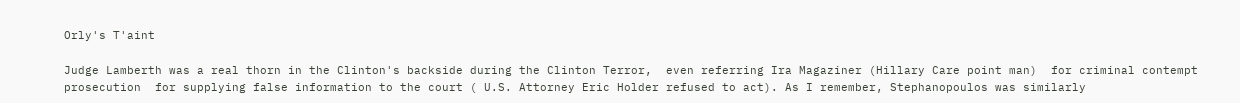Orly's T'aint

Judge Lamberth was a real thorn in the Clinton's backside during the Clinton Terror,  even referring Ira Magaziner (Hillary Care point man)  for criminal contempt prosecution  for supplying false information to the court ( U.S. Attorney Eric Holder refused to act). As I remember, Stephanopoulos was similarly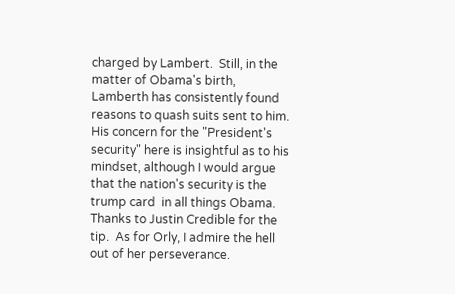charged by Lambert.  Still, in the matter of Obama's birth,  Lamberth has consistently found reasons to quash suits sent to him.  His concern for the "President's security" here is insightful as to his mindset, although I would argue that the nation's security is the trump card  in all things Obama.   Thanks to Justin Credible for the tip.  As for Orly, I admire the hell out of her perseverance.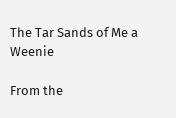The Tar Sands of Me a Weenie

From the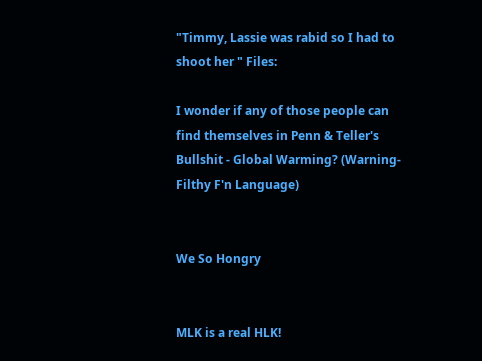"Timmy, Lassie was rabid so I had to shoot her " Files:

I wonder if any of those people can find themselves in Penn & Teller's  Bullshit - Global Warming? (Warning- Filthy F'n Language)


We So Hongry


MLK is a real HLK!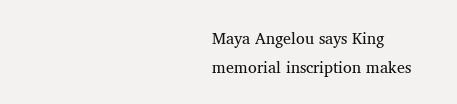Maya Angelou says King memorial inscription makes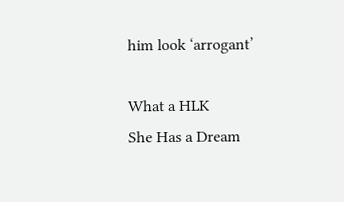him look ‘arrogant’

What a HLK
She Has a Dream